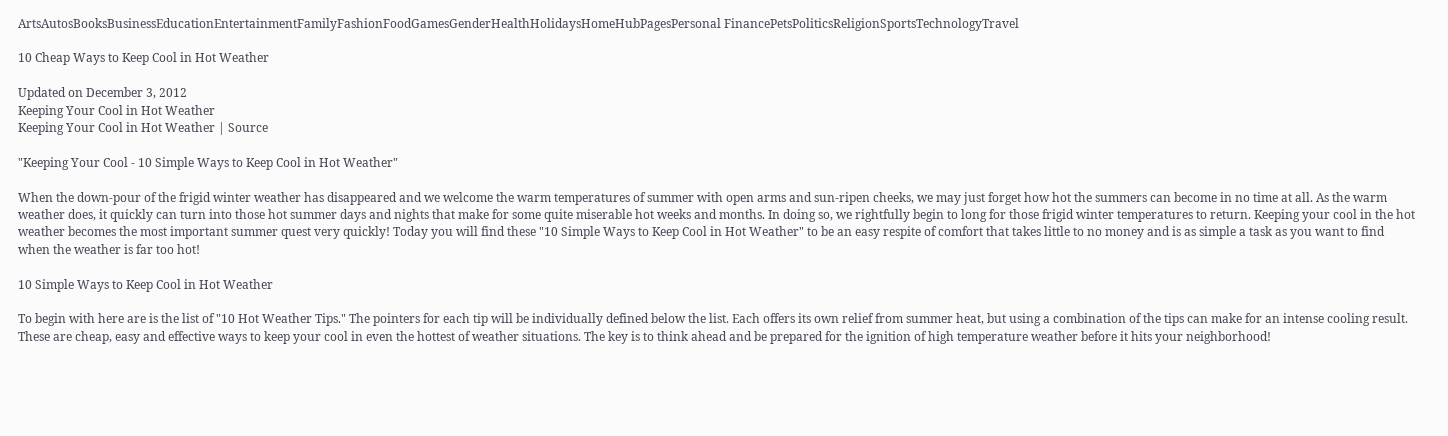ArtsAutosBooksBusinessEducationEntertainmentFamilyFashionFoodGamesGenderHealthHolidaysHomeHubPagesPersonal FinancePetsPoliticsReligionSportsTechnologyTravel

10 Cheap Ways to Keep Cool in Hot Weather

Updated on December 3, 2012
Keeping Your Cool in Hot Weather
Keeping Your Cool in Hot Weather | Source

"Keeping Your Cool - 10 Simple Ways to Keep Cool in Hot Weather"

When the down-pour of the frigid winter weather has disappeared and we welcome the warm temperatures of summer with open arms and sun-ripen cheeks, we may just forget how hot the summers can become in no time at all. As the warm weather does, it quickly can turn into those hot summer days and nights that make for some quite miserable hot weeks and months. In doing so, we rightfully begin to long for those frigid winter temperatures to return. Keeping your cool in the hot weather becomes the most important summer quest very quickly! Today you will find these "10 Simple Ways to Keep Cool in Hot Weather" to be an easy respite of comfort that takes little to no money and is as simple a task as you want to find when the weather is far too hot!

10 Simple Ways to Keep Cool in Hot Weather

To begin with here are is the list of "10 Hot Weather Tips." The pointers for each tip will be individually defined below the list. Each offers its own relief from summer heat, but using a combination of the tips can make for an intense cooling result. These are cheap, easy and effective ways to keep your cool in even the hottest of weather situations. The key is to think ahead and be prepared for the ignition of high temperature weather before it hits your neighborhood!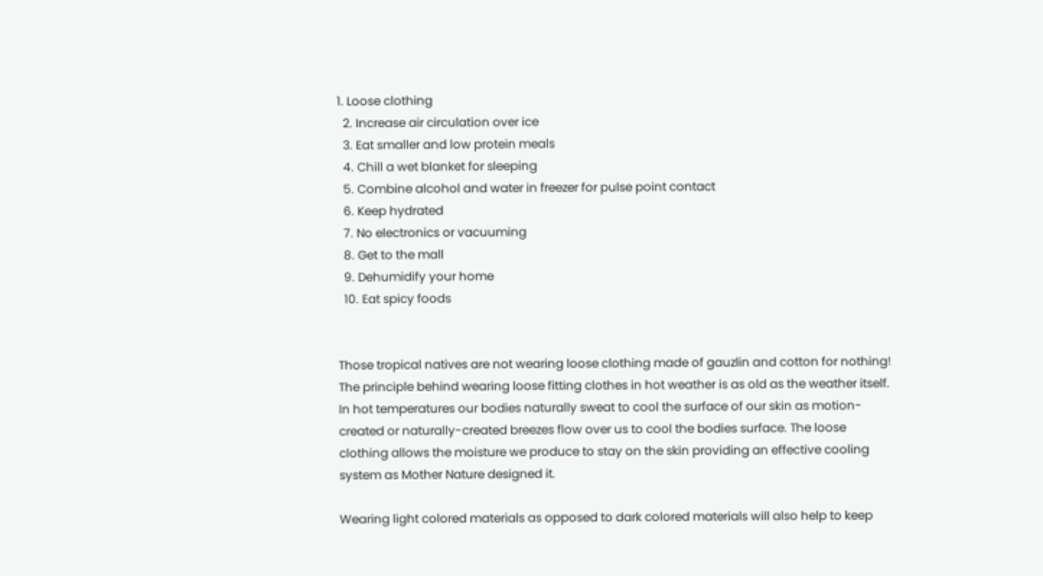1. Loose clothing
  2. Increase air circulation over ice
  3. Eat smaller and low protein meals
  4. Chill a wet blanket for sleeping
  5. Combine alcohol and water in freezer for pulse point contact
  6. Keep hydrated
  7. No electronics or vacuuming
  8. Get to the mall
  9. Dehumidify your home
  10. Eat spicy foods


Those tropical natives are not wearing loose clothing made of gauzlin and cotton for nothing! The principle behind wearing loose fitting clothes in hot weather is as old as the weather itself. In hot temperatures our bodies naturally sweat to cool the surface of our skin as motion-created or naturally-created breezes flow over us to cool the bodies surface. The loose clothing allows the moisture we produce to stay on the skin providing an effective cooling system as Mother Nature designed it.

Wearing light colored materials as opposed to dark colored materials will also help to keep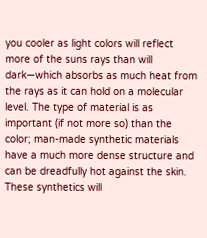you cooler as light colors will reflect more of the suns rays than will dark—which absorbs as much heat from the rays as it can hold on a molecular level. The type of material is as important (if not more so) than the color; man-made synthetic materials have a much more dense structure and can be dreadfully hot against the skin. These synthetics will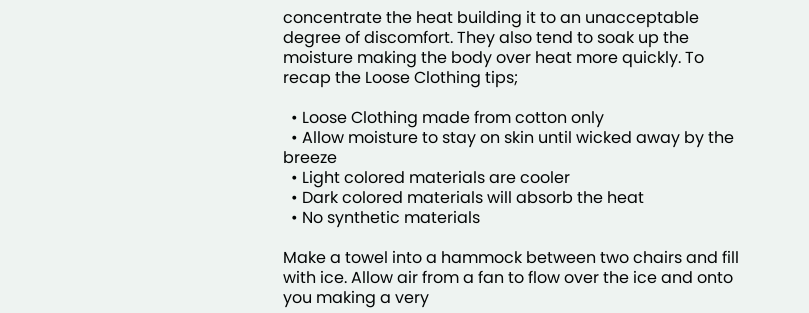concentrate the heat building it to an unacceptable degree of discomfort. They also tend to soak up the moisture making the body over heat more quickly. To recap the Loose Clothing tips;

  • Loose Clothing made from cotton only
  • Allow moisture to stay on skin until wicked away by the breeze
  • Light colored materials are cooler
  • Dark colored materials will absorb the heat
  • No synthetic materials

Make a towel into a hammock between two chairs and fill with ice. Allow air from a fan to flow over the ice and onto you making a very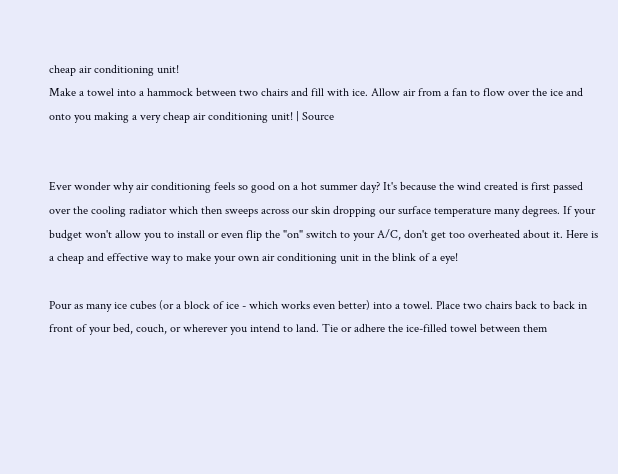cheap air conditioning unit!
Make a towel into a hammock between two chairs and fill with ice. Allow air from a fan to flow over the ice and onto you making a very cheap air conditioning unit! | Source


Ever wonder why air conditioning feels so good on a hot summer day? It's because the wind created is first passed over the cooling radiator which then sweeps across our skin dropping our surface temperature many degrees. If your budget won't allow you to install or even flip the "on" switch to your A/C, don't get too overheated about it. Here is a cheap and effective way to make your own air conditioning unit in the blink of a eye!

Pour as many ice cubes (or a block of ice - which works even better) into a towel. Place two chairs back to back in front of your bed, couch, or wherever you intend to land. Tie or adhere the ice-filled towel between them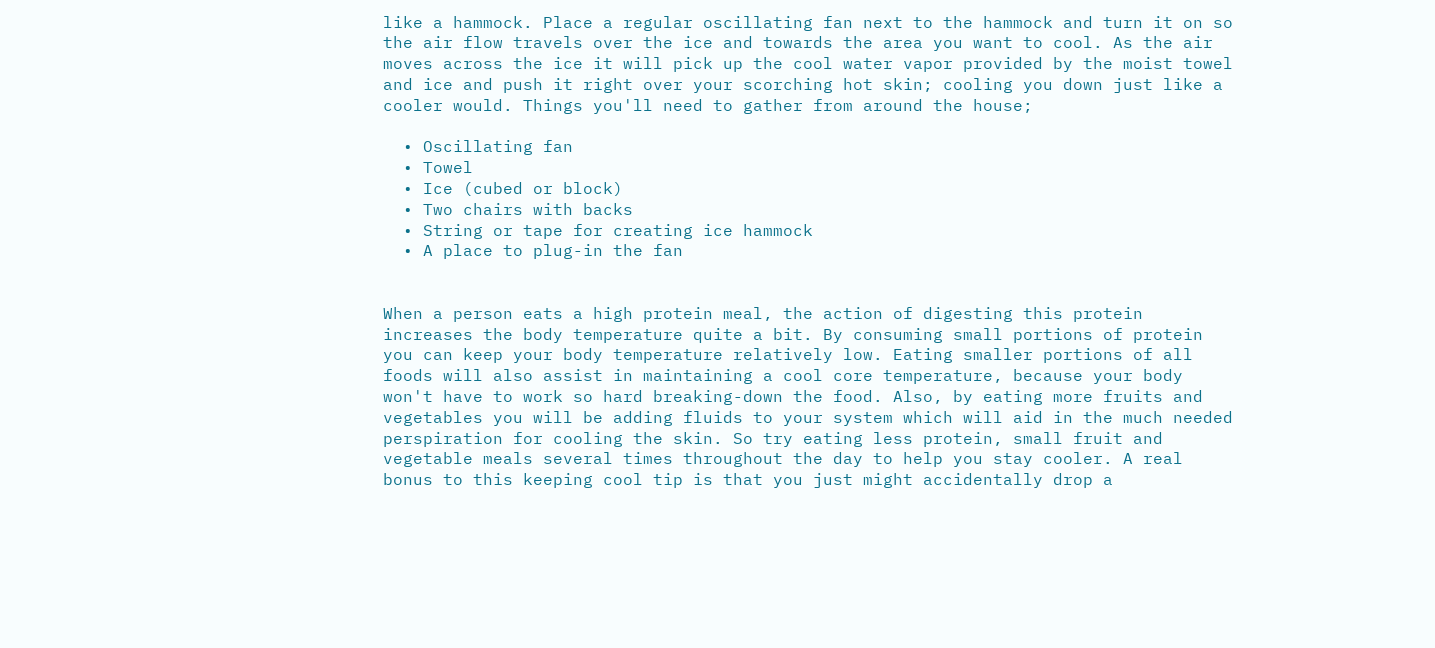like a hammock. Place a regular oscillating fan next to the hammock and turn it on so the air flow travels over the ice and towards the area you want to cool. As the air moves across the ice it will pick up the cool water vapor provided by the moist towel and ice and push it right over your scorching hot skin; cooling you down just like a cooler would. Things you'll need to gather from around the house;

  • Oscillating fan
  • Towel
  • Ice (cubed or block)
  • Two chairs with backs
  • String or tape for creating ice hammock
  • A place to plug-in the fan


When a person eats a high protein meal, the action of digesting this protein increases the body temperature quite a bit. By consuming small portions of protein you can keep your body temperature relatively low. Eating smaller portions of all foods will also assist in maintaining a cool core temperature, because your body won't have to work so hard breaking-down the food. Also, by eating more fruits and vegetables you will be adding fluids to your system which will aid in the much needed perspiration for cooling the skin. So try eating less protein, small fruit and vegetable meals several times throughout the day to help you stay cooler. A real bonus to this keeping cool tip is that you just might accidentally drop a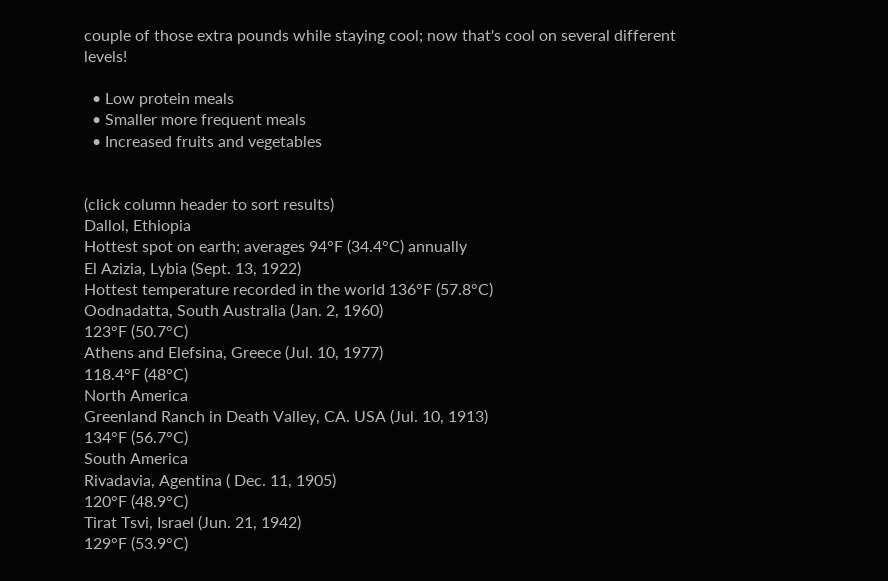couple of those extra pounds while staying cool; now that's cool on several different levels!

  • Low protein meals
  • Smaller more frequent meals
  • Increased fruits and vegetables


(click column header to sort results)
Dallol, Ethiopia
Hottest spot on earth; averages 94°F (34.4°C) annually
El Azizia, Lybia (Sept. 13, 1922)
Hottest temperature recorded in the world 136°F (57.8°C)
Oodnadatta, South Australia (Jan. 2, 1960)
123°F (50.7°C)
Athens and Elefsina, Greece (Jul. 10, 1977)
118.4°F (48°C)
North America
Greenland Ranch in Death Valley, CA. USA (Jul. 10, 1913)
134°F (56.7°C)
South America
Rivadavia, Agentina ( Dec. 11, 1905)
120°F (48.9°C)
Tirat Tsvi, Israel (Jun. 21, 1942)
129°F (53.9°C)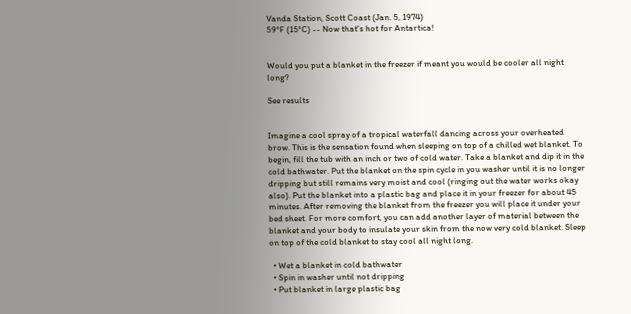Vanda Station, Scott Coast (Jan. 5, 1974)
59°F (15°C) -- Now that's hot for Antartica!


Would you put a blanket in the freezer if meant you would be cooler all night long?

See results


Imagine a cool spray of a tropical waterfall dancing across your overheated brow. This is the sensation found when sleeping on top of a chilled wet blanket. To begin, fill the tub with an inch or two of cold water. Take a blanket and dip it in the cold bathwater. Put the blanket on the spin cycle in you washer until it is no longer dripping but still remains very moist and cool (ringing out the water works okay also). Put the blanket into a plastic bag and place it in your freezer for about 45 minutes. After removing the blanket from the freezer you will place it under your bed sheet. For more comfort, you can add another layer of material between the blanket and your body to insulate your skin from the now very cold blanket. Sleep on top of the cold blanket to stay cool all night long.

  • Wet a blanket in cold bathwater
  • Spin in washer until not dripping
  • Put blanket in large plastic bag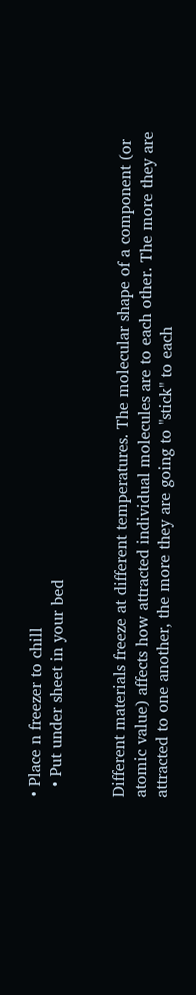• Place n freezer to chill
  • Put under sheet in your bed


Different materials freeze at different temperatures. The molecular shape of a component (or atomic value) affects how attracted individual molecules are to each other. The more they are attracted to one another, the more they are going to "stick" to each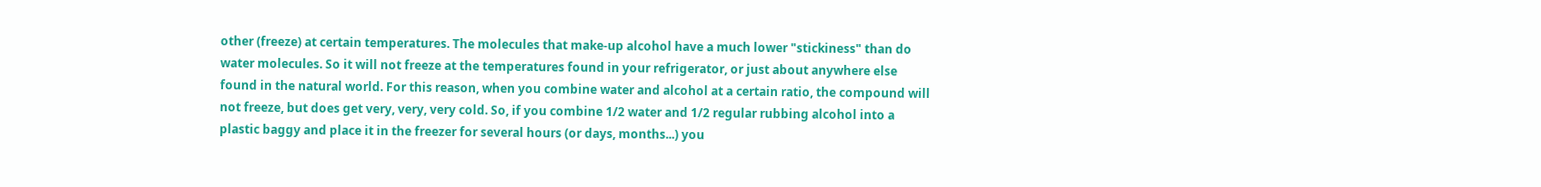other (freeze) at certain temperatures. The molecules that make-up alcohol have a much lower "stickiness" than do water molecules. So it will not freeze at the temperatures found in your refrigerator, or just about anywhere else found in the natural world. For this reason, when you combine water and alcohol at a certain ratio, the compound will not freeze, but does get very, very, very cold. So, if you combine 1/2 water and 1/2 regular rubbing alcohol into a plastic baggy and place it in the freezer for several hours (or days, months...) you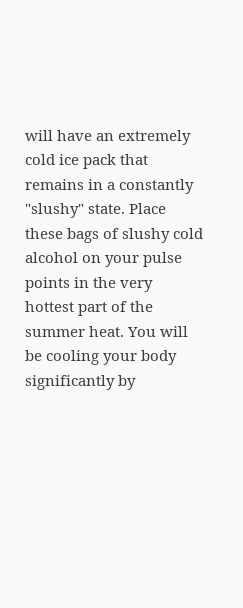will have an extremely cold ice pack that remains in a constantly "slushy" state. Place these bags of slushy cold alcohol on your pulse points in the very hottest part of the summer heat. You will be cooling your body significantly by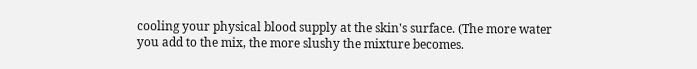cooling your physical blood supply at the skin's surface. (The more water you add to the mix, the more slushy the mixture becomes.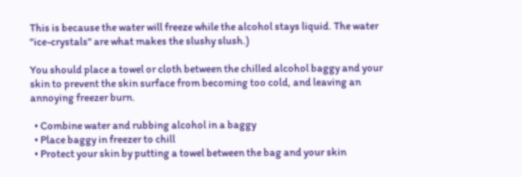This is because the water will freeze while the alcohol stays liquid. The water "ice-crystals" are what makes the slushy slush.)

You should place a towel or cloth between the chilled alcohol baggy and your skin to prevent the skin surface from becoming too cold, and leaving an annoying freezer burn.

  • Combine water and rubbing alcohol in a baggy
  • Place baggy in freezer to chill
  • Protect your skin by putting a towel between the bag and your skin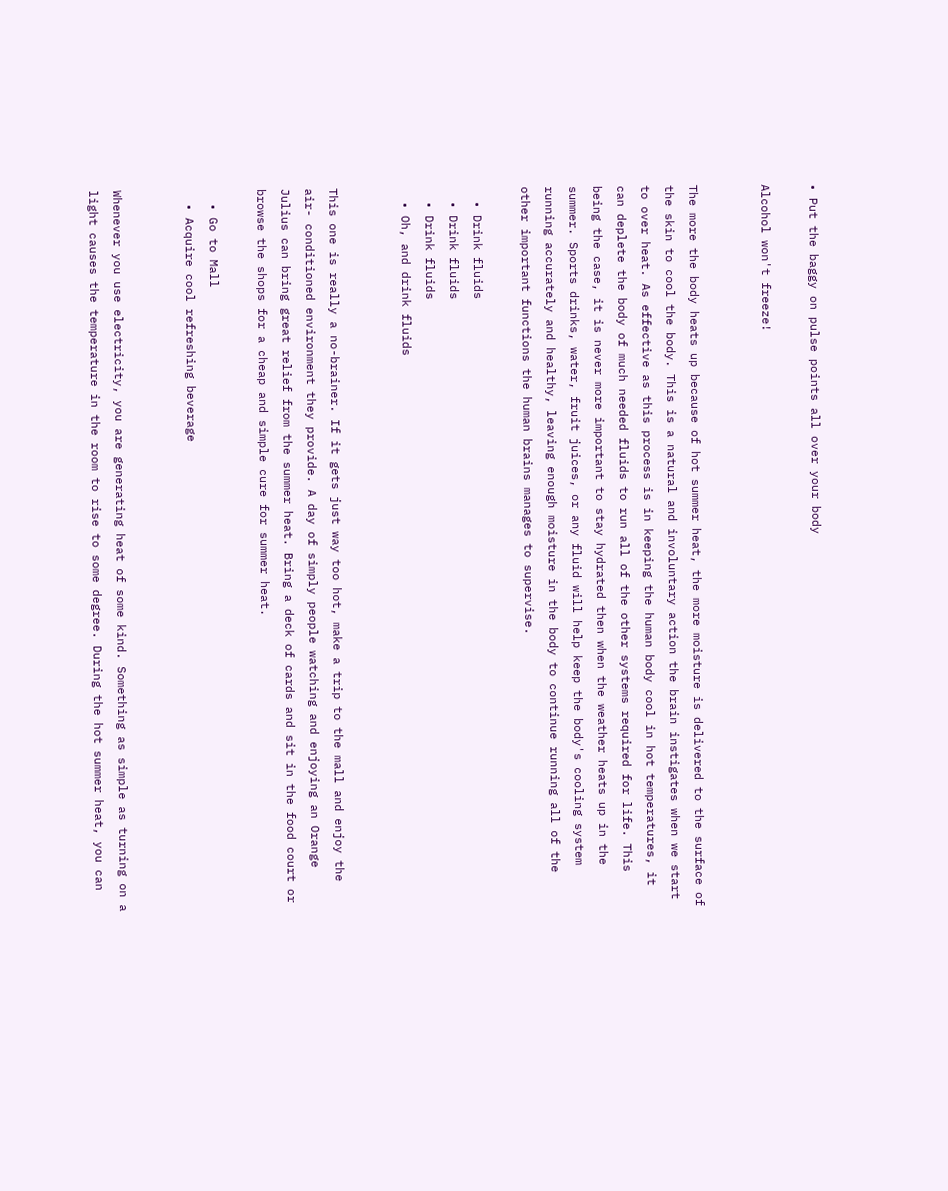• Put the baggy on pulse points all over your body

Alcohol won't freeze!


The more the body heats up because of hot summer heat, the more moisture is delivered to the surface of the skin to cool the body. This is a natural and involuntary action the brain instigates when we start to over heat. As effective as this process is in keeping the human body cool in hot temperatures, it can deplete the body of much needed fluids to run all of the other systems required for life. This being the case, it is never more important to stay hydrated then when the weather heats up in the summer. Sports drinks, water, fruit juices, or any fluid will help keep the body's cooling system running accurately and healthy, leaving enough moisture in the body to continue running all of the other important functions the human brains manages to supervise.

  • Drink fluids
  • Drink fluids
  • Drink fluids
  • Oh, and drink fluids


This one is really a no-brainer. If it gets just way too hot, make a trip to the mall and enjoy the air- conditioned environment they provide. A day of simply people watching and enjoying an Orange Julius can bring great relief from the summer heat. Bring a deck of cards and sit in the food court or browse the shops for a cheap and simple cure for summer heat.

  • Go to Mall
  • Acquire cool refreshing beverage


Whenever you use electricity, you are generating heat of some kind. Something as simple as turning on a light causes the temperature in the room to rise to some degree. During the hot summer heat, you can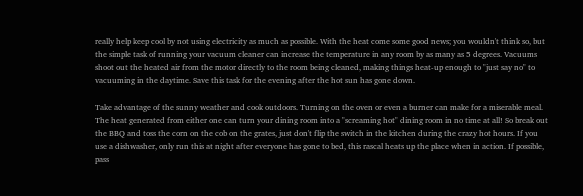really help keep cool by not using electricity as much as possible. With the heat come some good news; you wouldn't think so, but the simple task of running your vacuum cleaner can increase the temperature in any room by as many as 5 degrees. Vacuums shoot out the heated air from the motor directly to the room being cleaned, making things heat-up enough to "just say no" to vacuuming in the daytime. Save this task for the evening after the hot sun has gone down.

Take advantage of the sunny weather and cook outdoors. Turning on the oven or even a burner can make for a miserable meal. The heat generated from either one can turn your dining room into a "screaming hot" dining room in no time at all! So break out the BBQ and toss the corn on the cob on the grates, just don't flip the switch in the kitchen during the crazy hot hours. If you use a dishwasher, only run this at night after everyone has gone to bed, this rascal heats up the place when in action. If possible, pass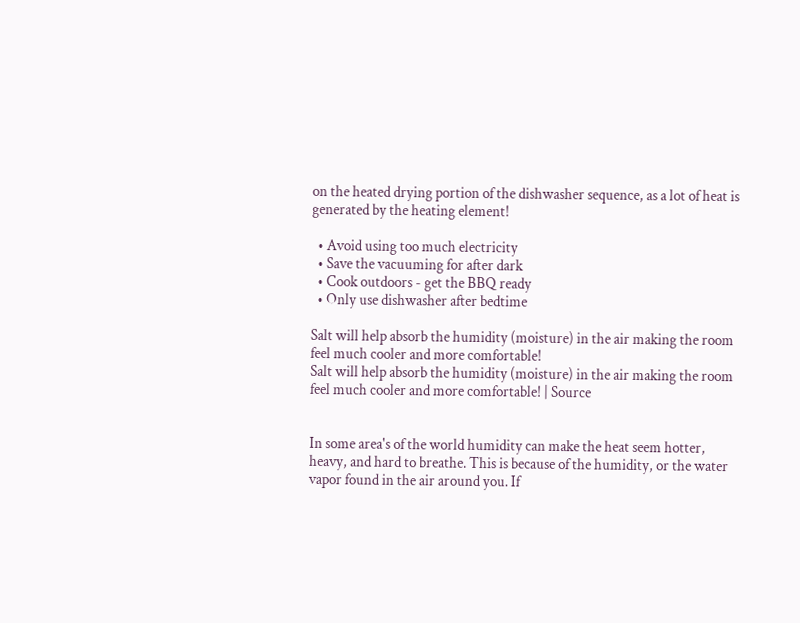on the heated drying portion of the dishwasher sequence, as a lot of heat is generated by the heating element!

  • Avoid using too much electricity
  • Save the vacuuming for after dark
  • Cook outdoors - get the BBQ ready
  • Only use dishwasher after bedtime

Salt will help absorb the humidity (moisture) in the air making the room feel much cooler and more comfortable!
Salt will help absorb the humidity (moisture) in the air making the room feel much cooler and more comfortable! | Source


In some area's of the world humidity can make the heat seem hotter, heavy, and hard to breathe. This is because of the humidity, or the water vapor found in the air around you. If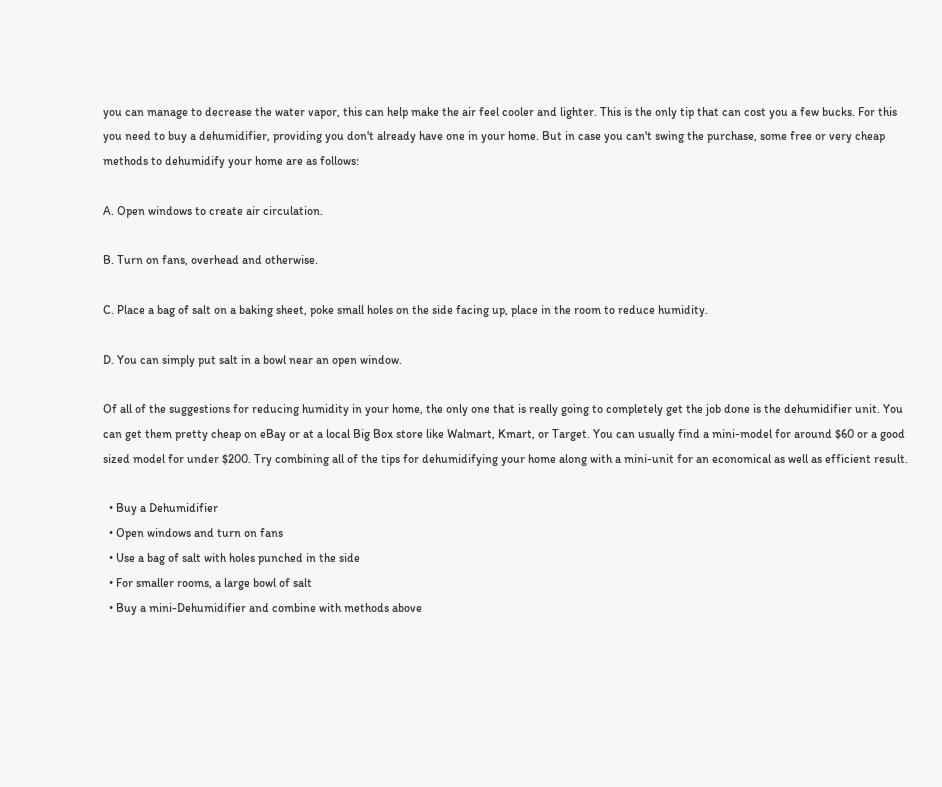you can manage to decrease the water vapor, this can help make the air feel cooler and lighter. This is the only tip that can cost you a few bucks. For this you need to buy a dehumidifier, providing you don't already have one in your home. But in case you can't swing the purchase, some free or very cheap methods to dehumidify your home are as follows:

A. Open windows to create air circulation.

B. Turn on fans, overhead and otherwise.

C. Place a bag of salt on a baking sheet, poke small holes on the side facing up, place in the room to reduce humidity.

D. You can simply put salt in a bowl near an open window.

Of all of the suggestions for reducing humidity in your home, the only one that is really going to completely get the job done is the dehumidifier unit. You can get them pretty cheap on eBay or at a local Big Box store like Walmart, Kmart, or Target. You can usually find a mini-model for around $60 or a good sized model for under $200. Try combining all of the tips for dehumidifying your home along with a mini-unit for an economical as well as efficient result.

  • Buy a Dehumidifier
  • Open windows and turn on fans
  • Use a bag of salt with holes punched in the side
  • For smaller rooms, a large bowl of salt
  • Buy a mini-Dehumidifier and combine with methods above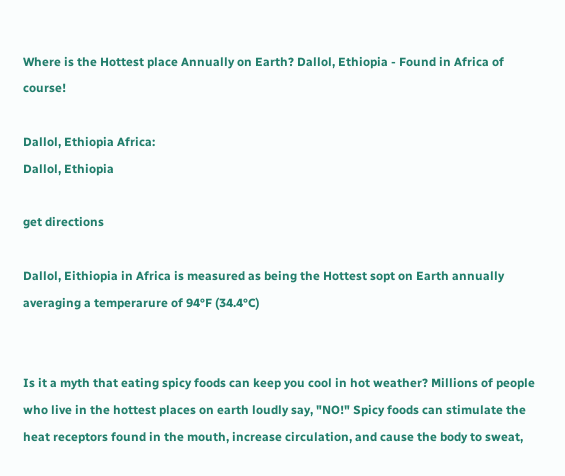Where is the Hottest place Annually on Earth? Dallol, Ethiopia - Found in Africa of course!

Dallol, Ethiopia Africa:
Dallol, Ethiopia

get directions

Dallol, Eithiopia in Africa is measured as being the Hottest sopt on Earth annually averaging a temperarure of 94°F (34.4°C)


Is it a myth that eating spicy foods can keep you cool in hot weather? Millions of people who live in the hottest places on earth loudly say, "NO!" Spicy foods can stimulate the heat receptors found in the mouth, increase circulation, and cause the body to sweat,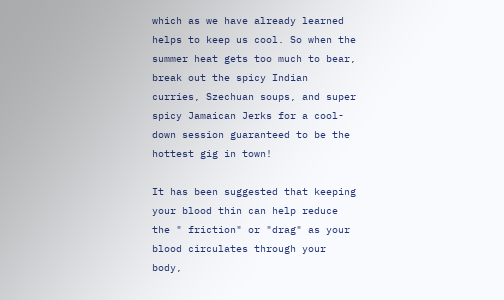which as we have already learned helps to keep us cool. So when the summer heat gets too much to bear, break out the spicy Indian curries, Szechuan soups, and super spicy Jamaican Jerks for a cool-down session guaranteed to be the hottest gig in town!

It has been suggested that keeping your blood thin can help reduce the " friction" or "drag" as your blood circulates through your body,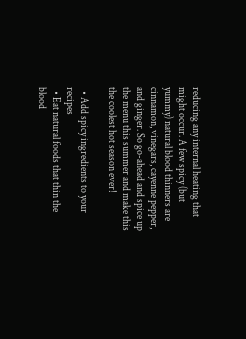reducing any internal heating that might occur. A few spicy (but yummy) natural blood thinners are cinnamon, vinegars, cayenne pepper, and ginger. So go-ahead and spice up the menu this summer and make this the coolest hot season ever!

  • Add spicy ingredients to your recipes
  • Eat natural foods that thin the blood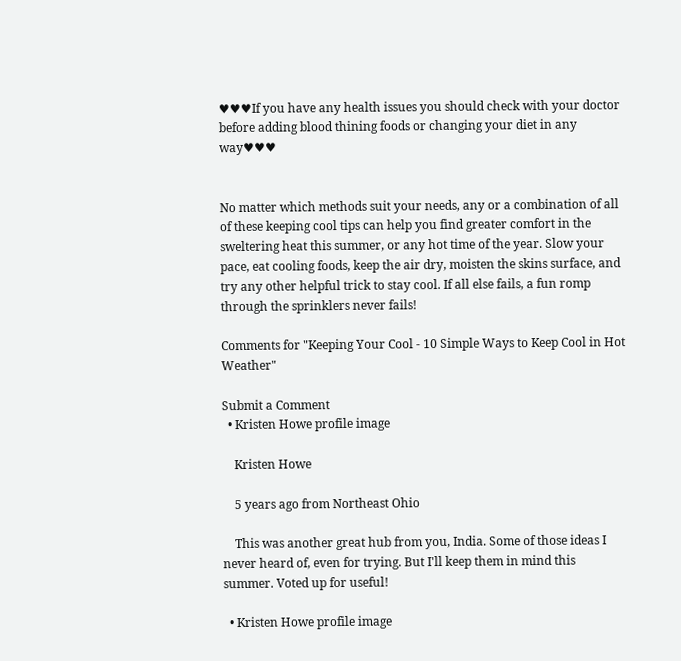♥♥♥If you have any health issues you should check with your doctor before adding blood thining foods or changing your diet in any way♥♥♥


No matter which methods suit your needs, any or a combination of all of these keeping cool tips can help you find greater comfort in the sweltering heat this summer, or any hot time of the year. Slow your pace, eat cooling foods, keep the air dry, moisten the skins surface, and try any other helpful trick to stay cool. If all else fails, a fun romp through the sprinklers never fails!

Comments for "Keeping Your Cool - 10 Simple Ways to Keep Cool in Hot Weather"

Submit a Comment
  • Kristen Howe profile image

    Kristen Howe

    5 years ago from Northeast Ohio

    This was another great hub from you, India. Some of those ideas I never heard of, even for trying. But I'll keep them in mind this summer. Voted up for useful!

  • Kristen Howe profile image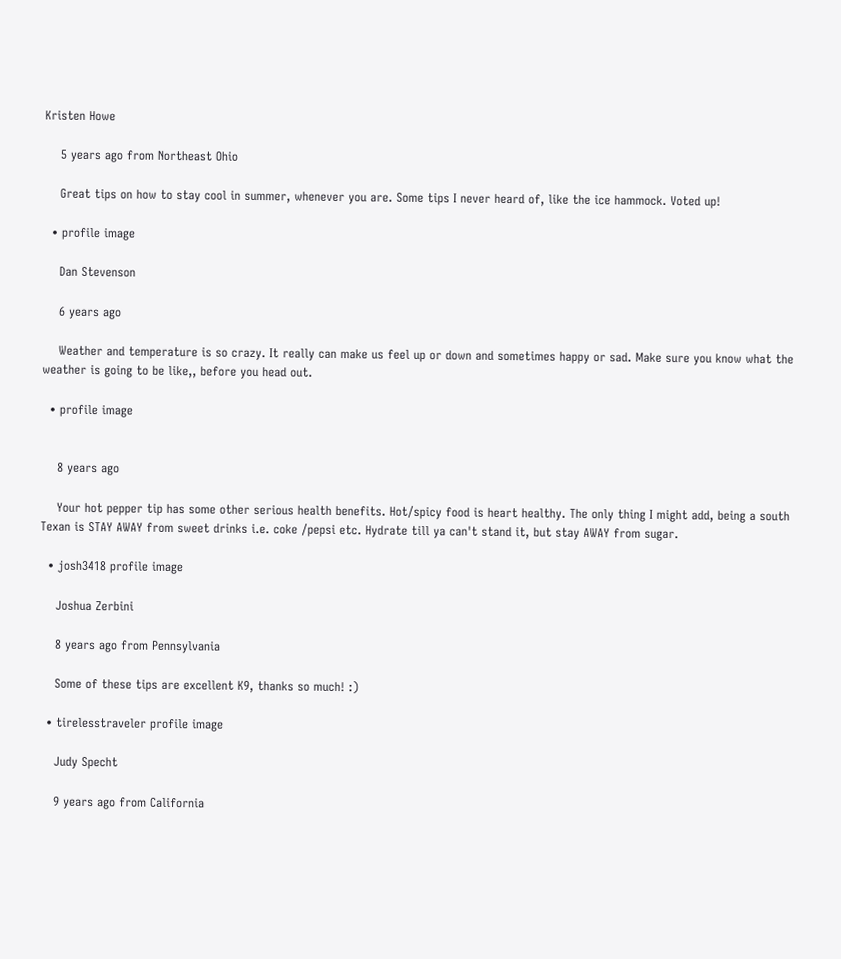Kristen Howe

    5 years ago from Northeast Ohio

    Great tips on how to stay cool in summer, whenever you are. Some tips I never heard of, like the ice hammock. Voted up!

  • profile image

    Dan Stevenson

    6 years ago

    Weather and temperature is so crazy. It really can make us feel up or down and sometimes happy or sad. Make sure you know what the weather is going to be like,, before you head out.

  • profile image


    8 years ago

    Your hot pepper tip has some other serious health benefits. Hot/spicy food is heart healthy. The only thing I might add, being a south Texan is STAY AWAY from sweet drinks i.e. coke /pepsi etc. Hydrate till ya can't stand it, but stay AWAY from sugar.

  • josh3418 profile image

    Joshua Zerbini

    8 years ago from Pennsylvania

    Some of these tips are excellent K9, thanks so much! :)

  • tirelesstraveler profile image

    Judy Specht

    9 years ago from California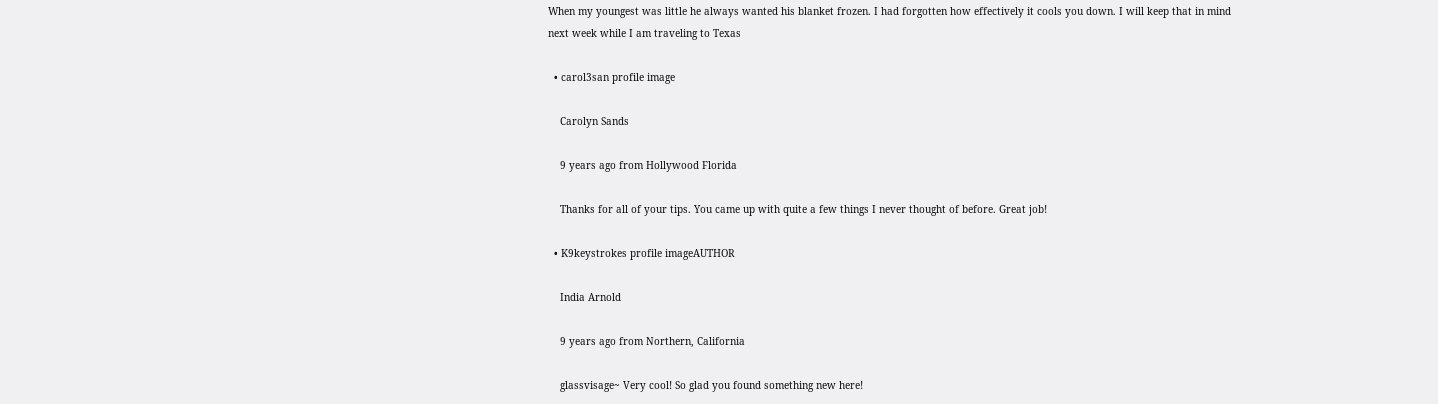When my youngest was little he always wanted his blanket frozen. I had forgotten how effectively it cools you down. I will keep that in mind next week while I am traveling to Texas

  • carol3san profile image

    Carolyn Sands

    9 years ago from Hollywood Florida

    Thanks for all of your tips. You came up with quite a few things I never thought of before. Great job!

  • K9keystrokes profile imageAUTHOR

    India Arnold

    9 years ago from Northern, California

    glassvisage~ Very cool! So glad you found something new here!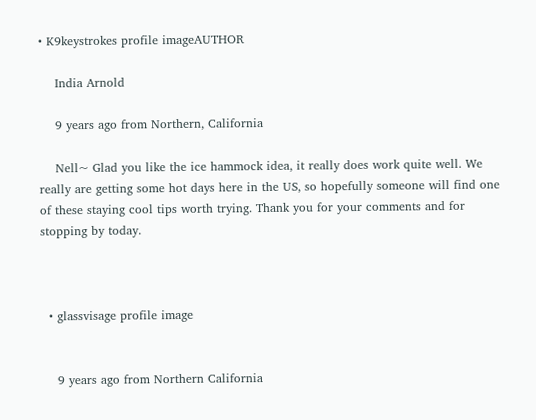• K9keystrokes profile imageAUTHOR

    India Arnold

    9 years ago from Northern, California

    Nell~ Glad you like the ice hammock idea, it really does work quite well. We really are getting some hot days here in the US, so hopefully someone will find one of these staying cool tips worth trying. Thank you for your comments and for stopping by today.



  • glassvisage profile image


    9 years ago from Northern California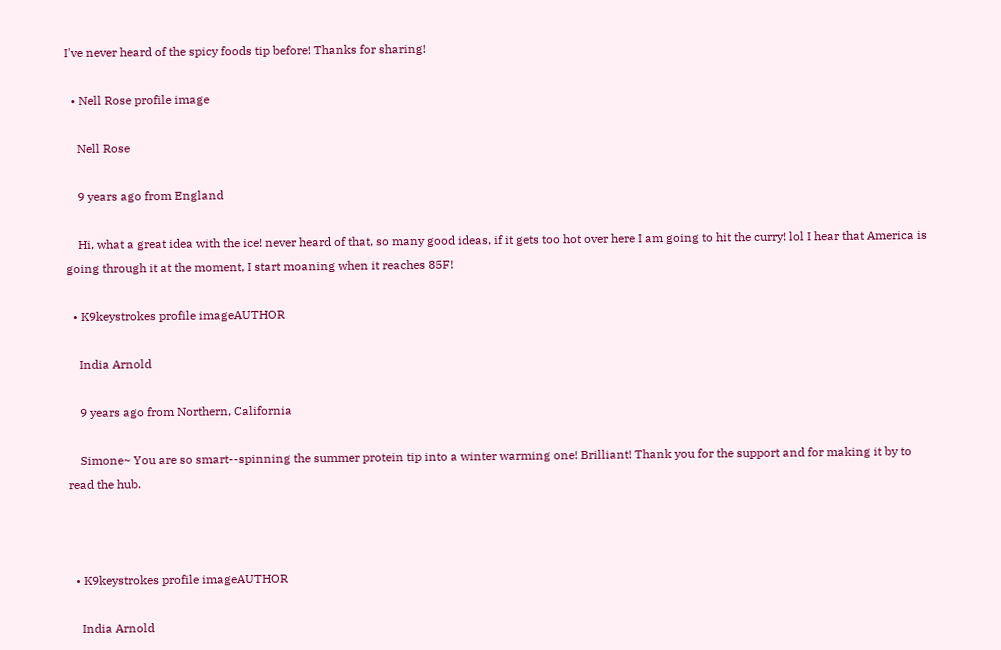I've never heard of the spicy foods tip before! Thanks for sharing!

  • Nell Rose profile image

    Nell Rose

    9 years ago from England

    Hi, what a great idea with the ice! never heard of that, so many good ideas, if it gets too hot over here I am going to hit the curry! lol I hear that America is going through it at the moment, I start moaning when it reaches 85F!

  • K9keystrokes profile imageAUTHOR

    India Arnold

    9 years ago from Northern, California

    Simone~ You are so smart--spinning the summer protein tip into a winter warming one! Brilliant! Thank you for the support and for making it by to read the hub.



  • K9keystrokes profile imageAUTHOR

    India Arnold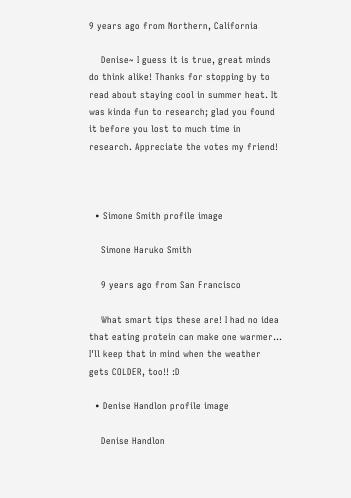9 years ago from Northern, California

    Denise~ I guess it is true, great minds do think alike! Thanks for stopping by to read about staying cool in summer heat. It was kinda fun to research; glad you found it before you lost to much time in research. Appreciate the votes my friend!



  • Simone Smith profile image

    Simone Haruko Smith

    9 years ago from San Francisco

    What smart tips these are! I had no idea that eating protein can make one warmer... I'll keep that in mind when the weather gets COLDER, too!! :D

  • Denise Handlon profile image

    Denise Handlon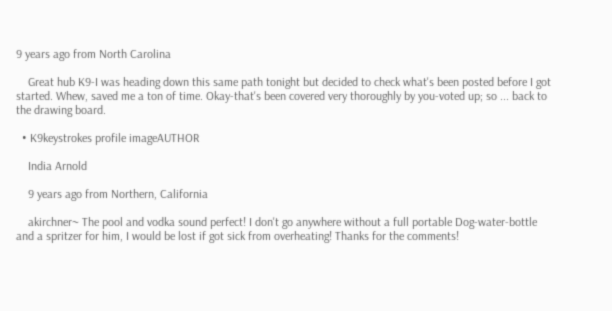9 years ago from North Carolina

    Great hub K9-I was heading down this same path tonight but decided to check what's been posted before I got started. Whew, saved me a ton of time. Okay-that's been covered very thoroughly by you-voted up; so ... back to the drawing board.

  • K9keystrokes profile imageAUTHOR

    India Arnold

    9 years ago from Northern, California

    akirchner~ The pool and vodka sound perfect! I don't go anywhere without a full portable Dog-water-bottle and a spritzer for him, I would be lost if got sick from overheating! Thanks for the comments!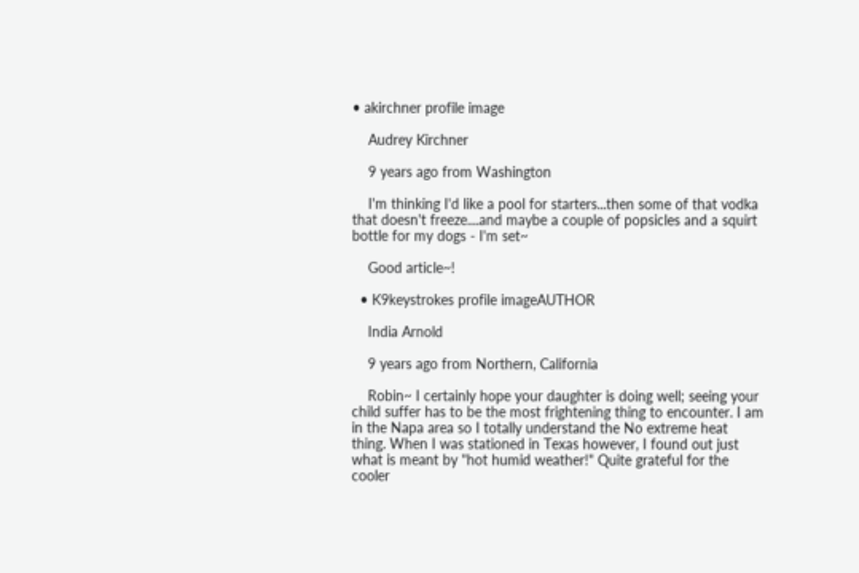• akirchner profile image

    Audrey Kirchner

    9 years ago from Washington

    I'm thinking I'd like a pool for starters...then some of that vodka that doesn't freeze....and maybe a couple of popsicles and a squirt bottle for my dogs - I'm set~

    Good article~!

  • K9keystrokes profile imageAUTHOR

    India Arnold

    9 years ago from Northern, California

    Robin~ I certainly hope your daughter is doing well; seeing your child suffer has to be the most frightening thing to encounter. I am in the Napa area so I totally understand the No extreme heat thing. When I was stationed in Texas however, I found out just what is meant by "hot humid weather!" Quite grateful for the cooler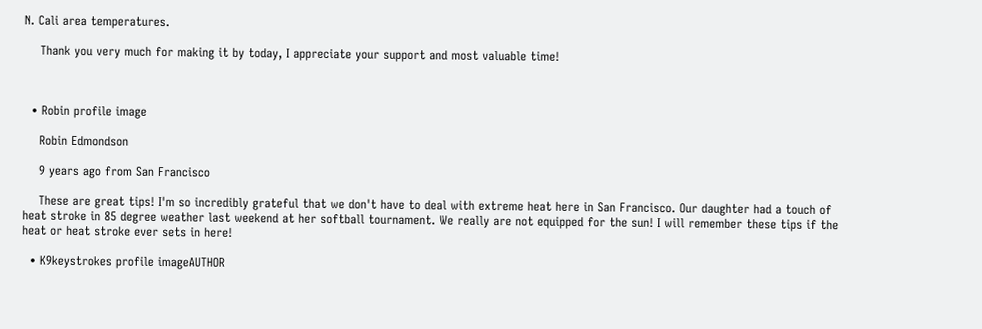N. Cali area temperatures.

    Thank you very much for making it by today, I appreciate your support and most valuable time!



  • Robin profile image

    Robin Edmondson

    9 years ago from San Francisco

    These are great tips! I'm so incredibly grateful that we don't have to deal with extreme heat here in San Francisco. Our daughter had a touch of heat stroke in 85 degree weather last weekend at her softball tournament. We really are not equipped for the sun! I will remember these tips if the heat or heat stroke ever sets in here!

  • K9keystrokes profile imageAUTHOR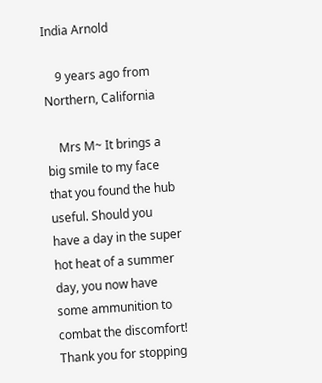India Arnold

    9 years ago from Northern, California

    Mrs M~ It brings a big smile to my face that you found the hub useful. Should you have a day in the super hot heat of a summer day, you now have some ammunition to combat the discomfort! Thank you for stopping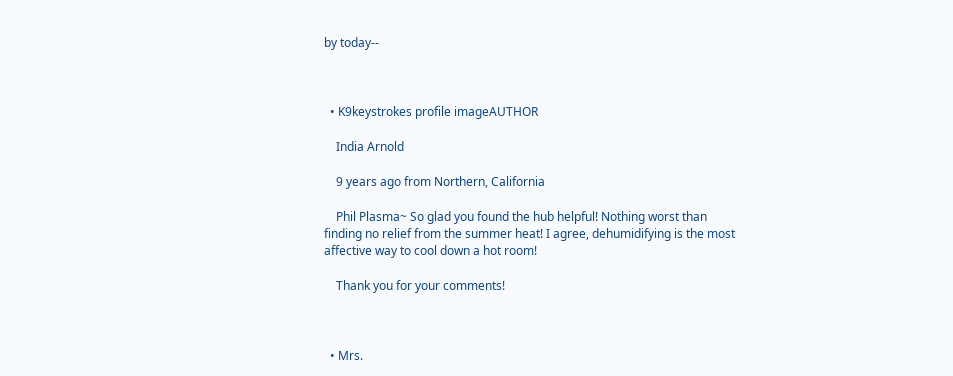by today--



  • K9keystrokes profile imageAUTHOR

    India Arnold

    9 years ago from Northern, California

    Phil Plasma~ So glad you found the hub helpful! Nothing worst than finding no relief from the summer heat! I agree, dehumidifying is the most affective way to cool down a hot room!

    Thank you for your comments!



  • Mrs.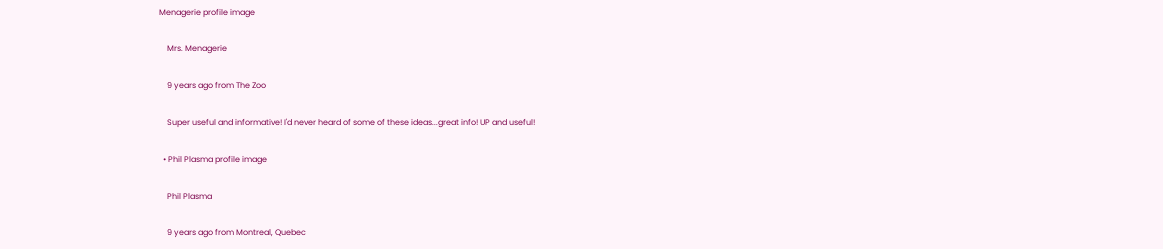Menagerie profile image

    Mrs. Menagerie

    9 years ago from The Zoo

    Super useful and informative! I'd never heard of some of these ideas...great info! UP and useful!

  • Phil Plasma profile image

    Phil Plasma

    9 years ago from Montreal, Quebec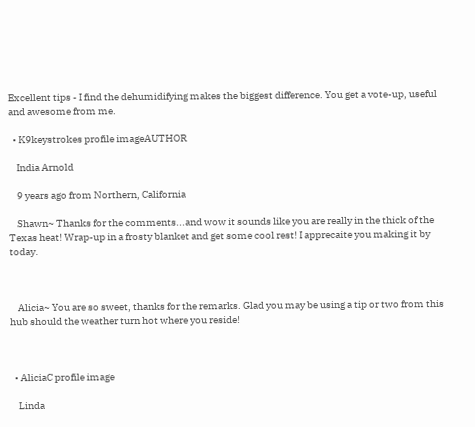Excellent tips - I find the dehumidifying makes the biggest difference. You get a vote-up, useful and awesome from me.

  • K9keystrokes profile imageAUTHOR

    India Arnold

    9 years ago from Northern, California

    Shawn~ Thanks for the comments...and wow it sounds like you are really in the thick of the Texas heat! Wrap-up in a frosty blanket and get some cool rest! I apprecaite you making it by today.



    Alicia~ You are so sweet, thanks for the remarks. Glad you may be using a tip or two from this hub should the weather turn hot where you reside!



  • AliciaC profile image

    Linda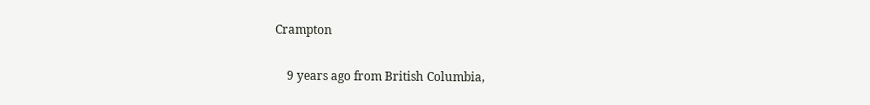Crampton

    9 years ago from British Columbia,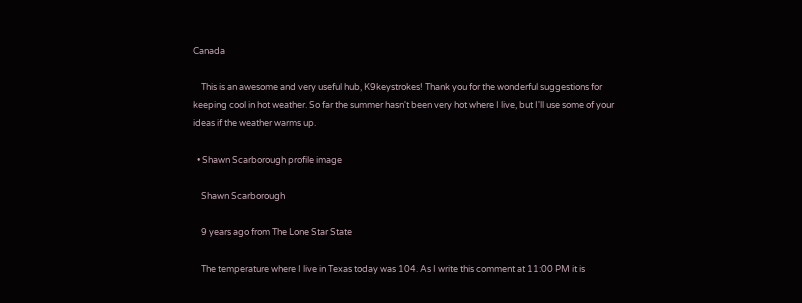Canada

    This is an awesome and very useful hub, K9keystrokes! Thank you for the wonderful suggestions for keeping cool in hot weather. So far the summer hasn't been very hot where I live, but I'll use some of your ideas if the weather warms up.

  • Shawn Scarborough profile image

    Shawn Scarborough

    9 years ago from The Lone Star State

    The temperature where I live in Texas today was 104. As I write this comment at 11:00 PM it is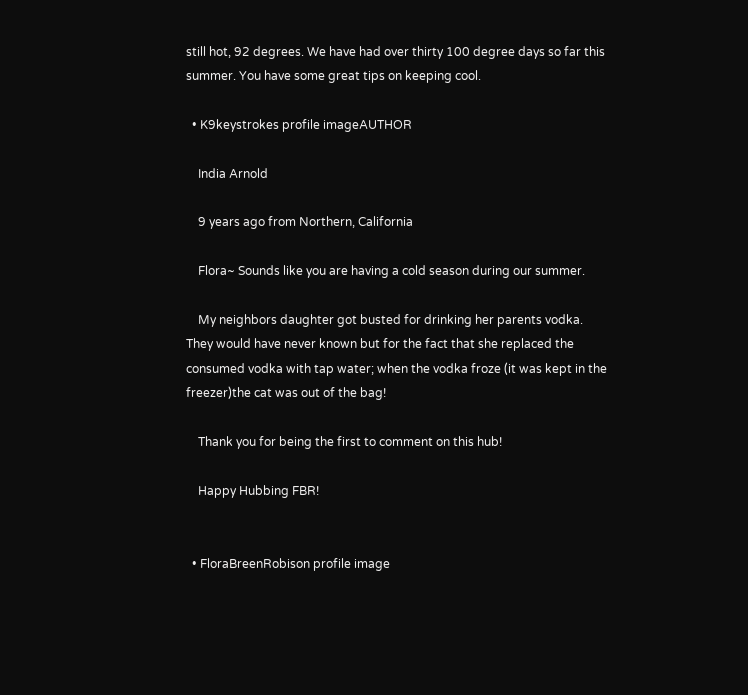still hot, 92 degrees. We have had over thirty 100 degree days so far this summer. You have some great tips on keeping cool.

  • K9keystrokes profile imageAUTHOR

    India Arnold

    9 years ago from Northern, California

    Flora~ Sounds like you are having a cold season during our summer.

    My neighbors daughter got busted for drinking her parents vodka. They would have never known but for the fact that she replaced the consumed vodka with tap water; when the vodka froze (it was kept in the freezer)the cat was out of the bag!

    Thank you for being the first to comment on this hub!

    Happy Hubbing FBR!


  • FloraBreenRobison profile image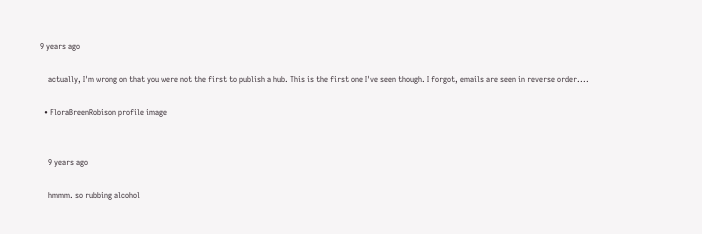9 years ago

    actually, I'm wrong on that you were not the first to publish a hub. This is the first one I've seen though. I forgot, emails are seen in reverse order....

  • FloraBreenRobison profile image


    9 years ago

    hmmm. so rubbing alcohol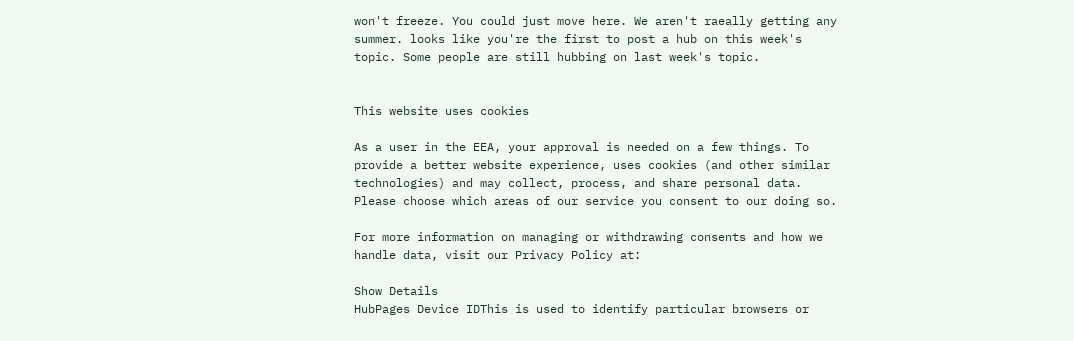won't freeze. You could just move here. We aren't raeally getting any summer. looks like you're the first to post a hub on this week's topic. Some people are still hubbing on last week's topic.


This website uses cookies

As a user in the EEA, your approval is needed on a few things. To provide a better website experience, uses cookies (and other similar technologies) and may collect, process, and share personal data. Please choose which areas of our service you consent to our doing so.

For more information on managing or withdrawing consents and how we handle data, visit our Privacy Policy at:

Show Details
HubPages Device IDThis is used to identify particular browsers or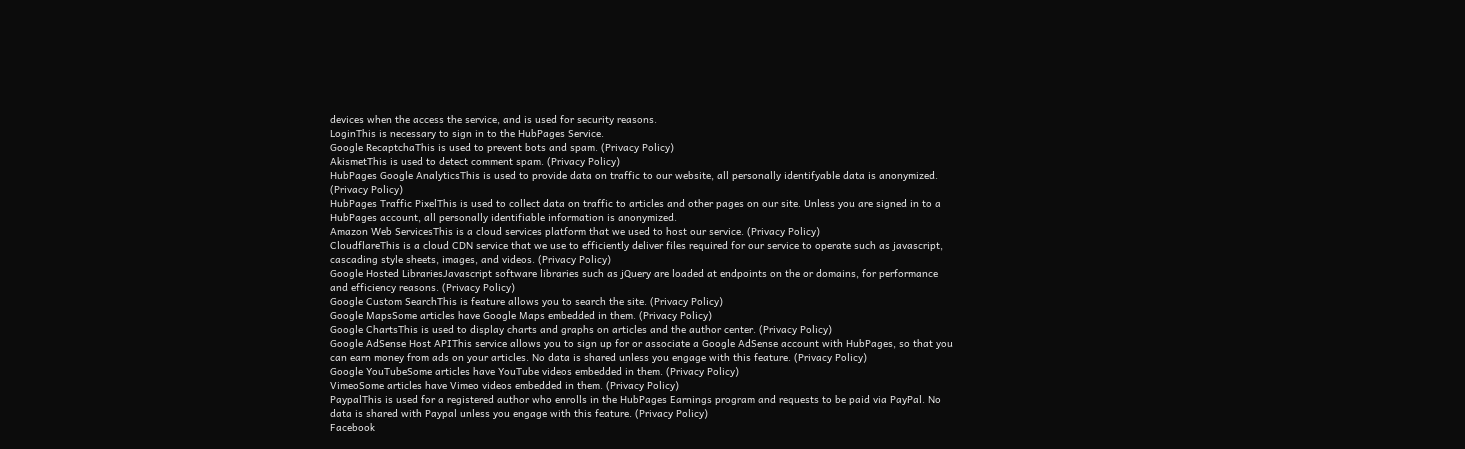devices when the access the service, and is used for security reasons.
LoginThis is necessary to sign in to the HubPages Service.
Google RecaptchaThis is used to prevent bots and spam. (Privacy Policy)
AkismetThis is used to detect comment spam. (Privacy Policy)
HubPages Google AnalyticsThis is used to provide data on traffic to our website, all personally identifyable data is anonymized. (Privacy Policy)
HubPages Traffic PixelThis is used to collect data on traffic to articles and other pages on our site. Unless you are signed in to a HubPages account, all personally identifiable information is anonymized.
Amazon Web ServicesThis is a cloud services platform that we used to host our service. (Privacy Policy)
CloudflareThis is a cloud CDN service that we use to efficiently deliver files required for our service to operate such as javascript, cascading style sheets, images, and videos. (Privacy Policy)
Google Hosted LibrariesJavascript software libraries such as jQuery are loaded at endpoints on the or domains, for performance and efficiency reasons. (Privacy Policy)
Google Custom SearchThis is feature allows you to search the site. (Privacy Policy)
Google MapsSome articles have Google Maps embedded in them. (Privacy Policy)
Google ChartsThis is used to display charts and graphs on articles and the author center. (Privacy Policy)
Google AdSense Host APIThis service allows you to sign up for or associate a Google AdSense account with HubPages, so that you can earn money from ads on your articles. No data is shared unless you engage with this feature. (Privacy Policy)
Google YouTubeSome articles have YouTube videos embedded in them. (Privacy Policy)
VimeoSome articles have Vimeo videos embedded in them. (Privacy Policy)
PaypalThis is used for a registered author who enrolls in the HubPages Earnings program and requests to be paid via PayPal. No data is shared with Paypal unless you engage with this feature. (Privacy Policy)
Facebook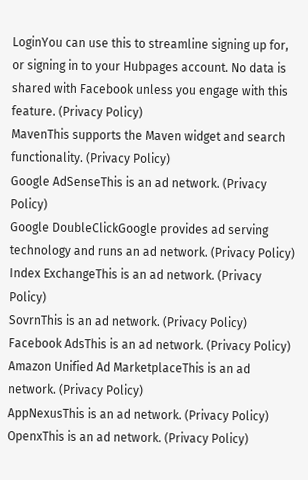LoginYou can use this to streamline signing up for, or signing in to your Hubpages account. No data is shared with Facebook unless you engage with this feature. (Privacy Policy)
MavenThis supports the Maven widget and search functionality. (Privacy Policy)
Google AdSenseThis is an ad network. (Privacy Policy)
Google DoubleClickGoogle provides ad serving technology and runs an ad network. (Privacy Policy)
Index ExchangeThis is an ad network. (Privacy Policy)
SovrnThis is an ad network. (Privacy Policy)
Facebook AdsThis is an ad network. (Privacy Policy)
Amazon Unified Ad MarketplaceThis is an ad network. (Privacy Policy)
AppNexusThis is an ad network. (Privacy Policy)
OpenxThis is an ad network. (Privacy Policy)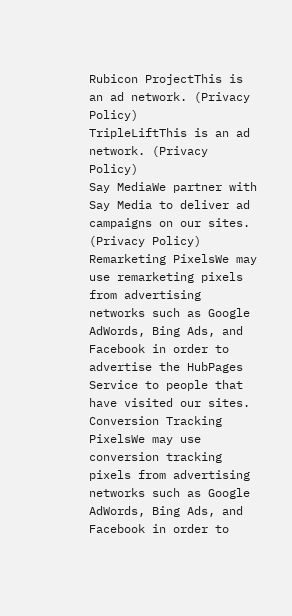Rubicon ProjectThis is an ad network. (Privacy Policy)
TripleLiftThis is an ad network. (Privacy Policy)
Say MediaWe partner with Say Media to deliver ad campaigns on our sites. (Privacy Policy)
Remarketing PixelsWe may use remarketing pixels from advertising networks such as Google AdWords, Bing Ads, and Facebook in order to advertise the HubPages Service to people that have visited our sites.
Conversion Tracking PixelsWe may use conversion tracking pixels from advertising networks such as Google AdWords, Bing Ads, and Facebook in order to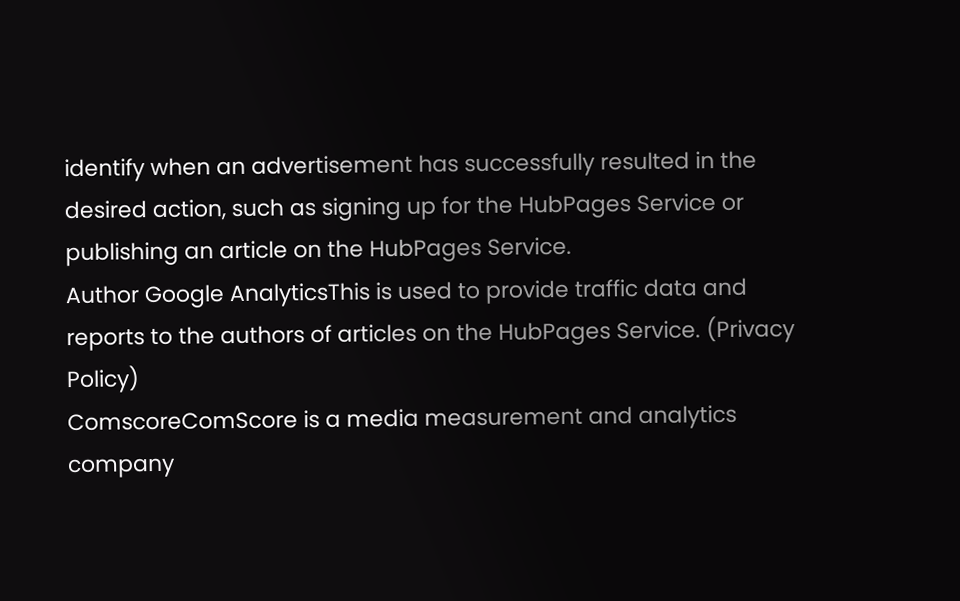identify when an advertisement has successfully resulted in the desired action, such as signing up for the HubPages Service or publishing an article on the HubPages Service.
Author Google AnalyticsThis is used to provide traffic data and reports to the authors of articles on the HubPages Service. (Privacy Policy)
ComscoreComScore is a media measurement and analytics company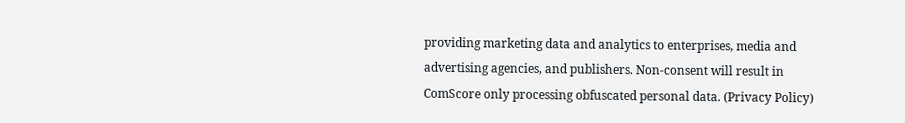providing marketing data and analytics to enterprises, media and advertising agencies, and publishers. Non-consent will result in ComScore only processing obfuscated personal data. (Privacy Policy)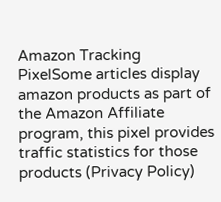Amazon Tracking PixelSome articles display amazon products as part of the Amazon Affiliate program, this pixel provides traffic statistics for those products (Privacy Policy)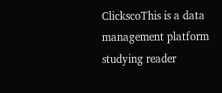ClickscoThis is a data management platform studying reader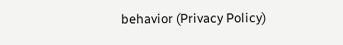behavior (Privacy Policy)